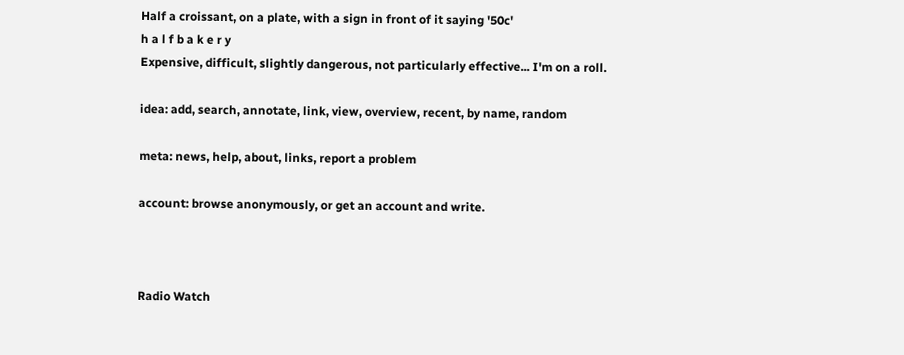Half a croissant, on a plate, with a sign in front of it saying '50c'
h a l f b a k e r y
Expensive, difficult, slightly dangerous, not particularly effective... I'm on a roll.

idea: add, search, annotate, link, view, overview, recent, by name, random

meta: news, help, about, links, report a problem

account: browse anonymously, or get an account and write.



Radio Watch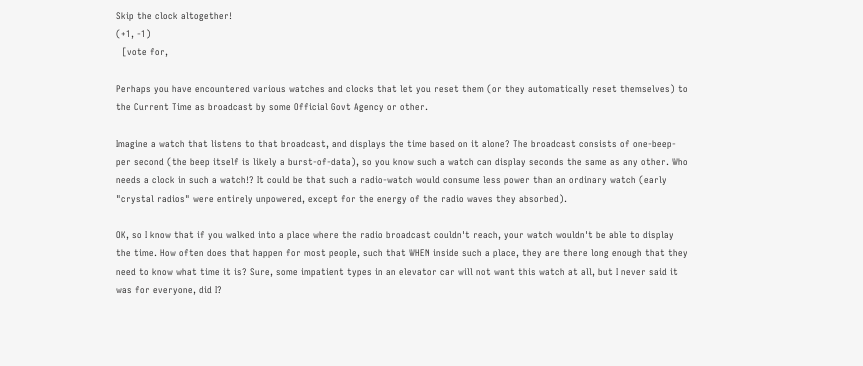Skip the clock altogether!
(+1, -1)
  [vote for,

Perhaps you have encountered various watches and clocks that let you reset them (or they automatically reset themselves) to the Current Time as broadcast by some Official Govt Agency or other.

Imagine a watch that listens to that broadcast, and displays the time based on it alone? The broadcast consists of one-beep-per second (the beep itself is likely a burst-of-data), so you know such a watch can display seconds the same as any other. Who needs a clock in such a watch!? It could be that such a radio-watch would consume less power than an ordinary watch (early "crystal radios" were entirely unpowered, except for the energy of the radio waves they absorbed).

OK, so I know that if you walked into a place where the radio broadcast couldn't reach, your watch wouldn't be able to display the time. How often does that happen for most people, such that WHEN inside such a place, they are there long enough that they need to know what time it is? Sure, some impatient types in an elevator car will not want this watch at all, but I never said it was for everyone, did I?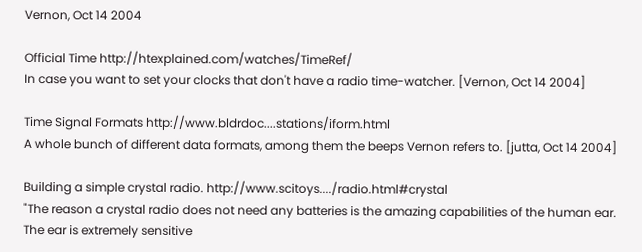Vernon, Oct 14 2004

Official Time http://htexplained.com/watches/TimeRef/
In case you want to set your clocks that don't have a radio time-watcher. [Vernon, Oct 14 2004]

Time Signal Formats http://www.bldrdoc....stations/iform.html
A whole bunch of different data formats, among them the beeps Vernon refers to. [jutta, Oct 14 2004]

Building a simple crystal radio. http://www.scitoys..../radio.html#crystal
"The reason a crystal radio does not need any batteries is the amazing capabilities of the human ear. The ear is extremely sensitive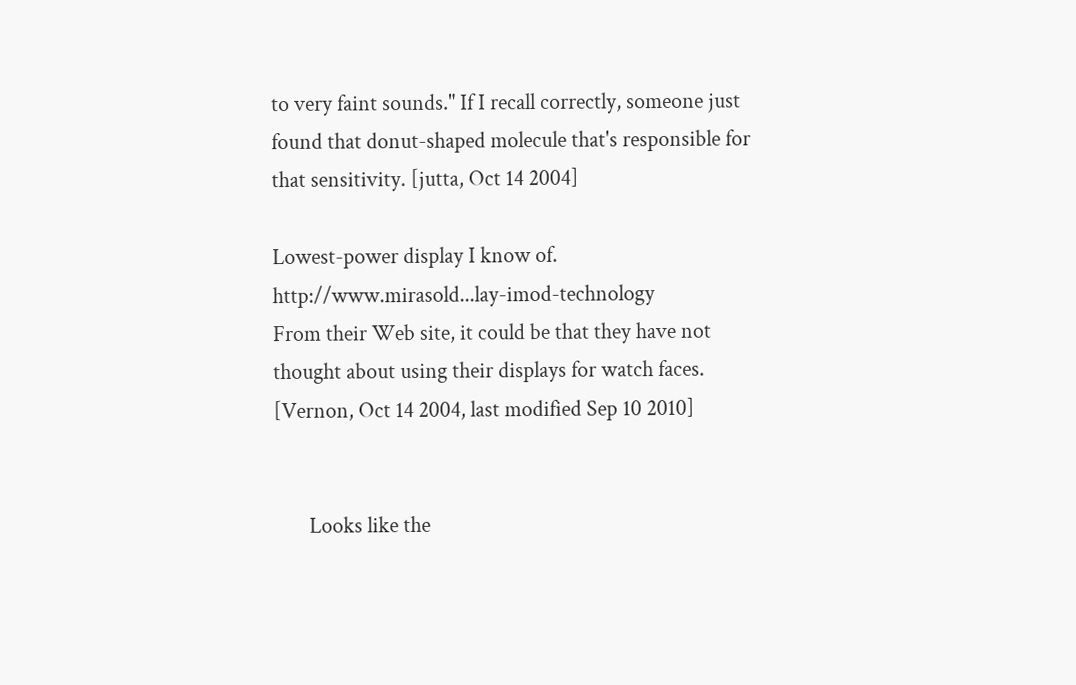to very faint sounds." If I recall correctly, someone just found that donut-shaped molecule that's responsible for that sensitivity. [jutta, Oct 14 2004]

Lowest-power display I know of. http://www.mirasold...lay-imod-technology
From their Web site, it could be that they have not thought about using their displays for watch faces. [Vernon, Oct 14 2004, last modified Sep 10 2010]


       Looks like the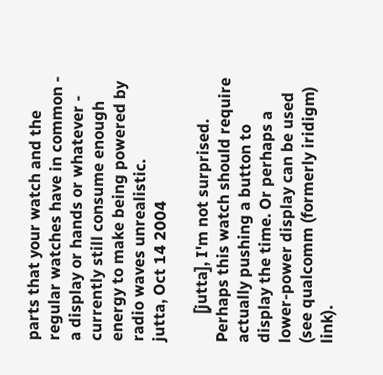parts that your watch and the regular watches have in common - a display or hands or whatever - currently still consume enough energy to make being powered by radio waves unrealistic.
jutta, Oct 14 2004

       [jutta], I'm not surprised. Perhaps this watch should require actually pushing a button to display the time. Or perhaps a lower-power display can be used (see qualcomm (formerly iridigm) link).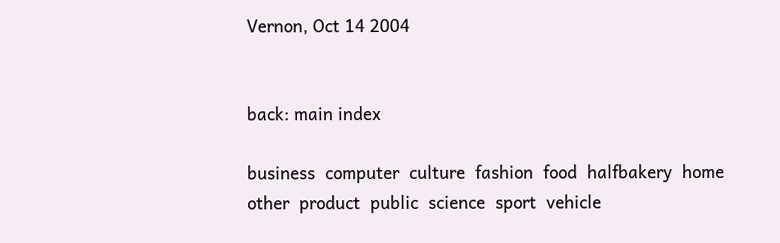Vernon, Oct 14 2004


back: main index

business  computer  culture  fashion  food  halfbakery  home  other  product  public  science  sport  vehicle